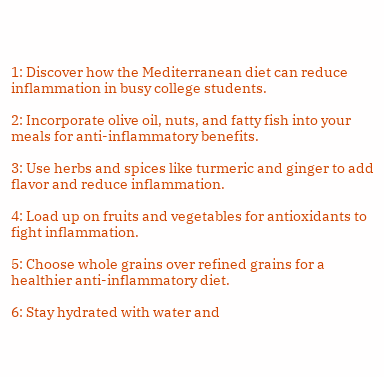1: Discover how the Mediterranean diet can reduce inflammation in busy college students.

2: Incorporate olive oil, nuts, and fatty fish into your meals for anti-inflammatory benefits.

3: Use herbs and spices like turmeric and ginger to add flavor and reduce inflammation.

4: Load up on fruits and vegetables for antioxidants to fight inflammation.

5: Choose whole grains over refined grains for a healthier anti-inflammatory diet.

6: Stay hydrated with water and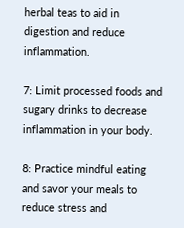herbal teas to aid in digestion and reduce inflammation.

7: Limit processed foods and sugary drinks to decrease inflammation in your body.

8: Practice mindful eating and savor your meals to reduce stress and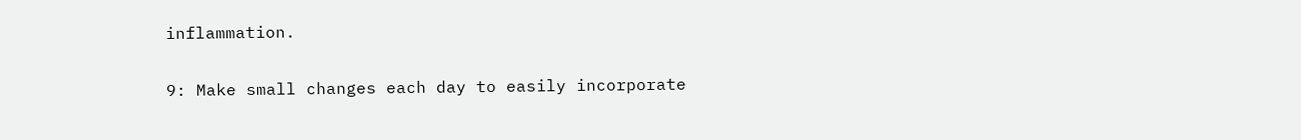inflammation.

9: Make small changes each day to easily incorporate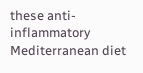these anti-inflammatory Mediterranean diet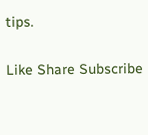tips.

Like Share Subscribe